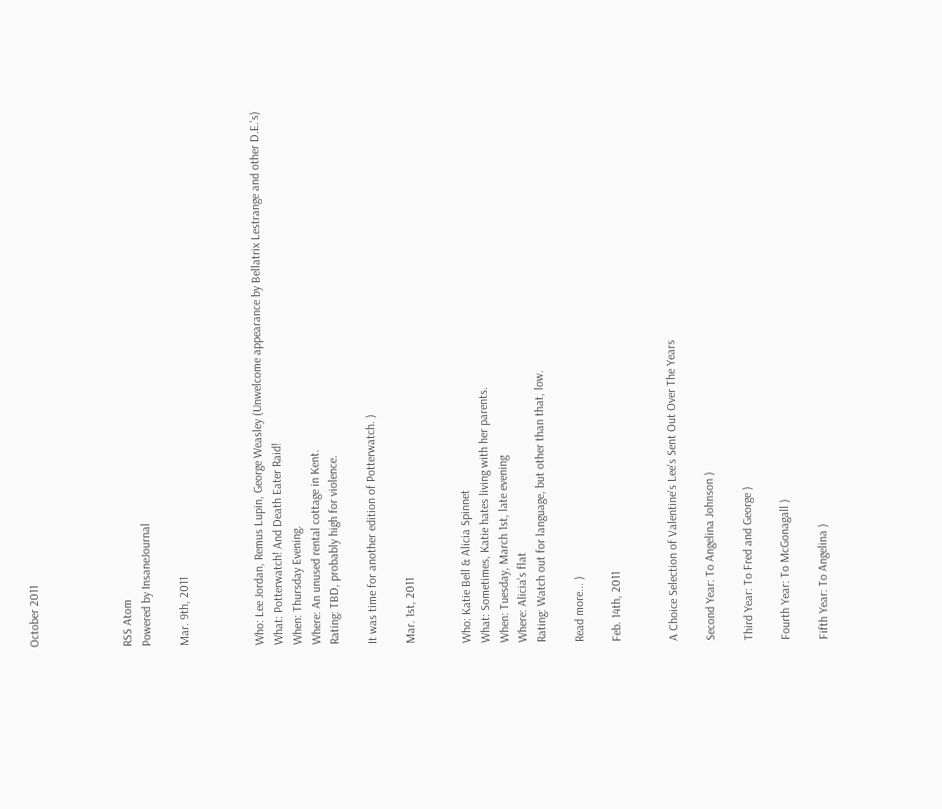October 2011




RSS Atom
Powered by InsaneJournal

Mar. 9th, 2011



Who: Lee Jordan, Remus Lupin, George Weasley (Unwelcome appearance by Bellatrix Lestrange and other D.E.'s)
What: Potterwatch! And Death Eater Raid!
When: Thursday Evening.
Where: An unused rental cottage in Kent.
Rating: TBD, probably high for violence.

It was time for another edition of Potterwatch. )

Mar. 1st, 2011


Who: Katie Bell & Alicia Spinnet
What: Sometimes, Katie hates living with her parents.
When: Tuesday, March 1st, late evening
Where: Alicia's flat
Rating: Watch out for language, but other than that, low.

Read more... )

Feb. 14th, 2011


A Choice Selection of Valentine's Lee's Sent Out Over The Years

Second Year: To Angelina Johnson )

Third Year: To Fred and George )

Fourth Year: To McGonagall )

Fifth Year: To Angelina )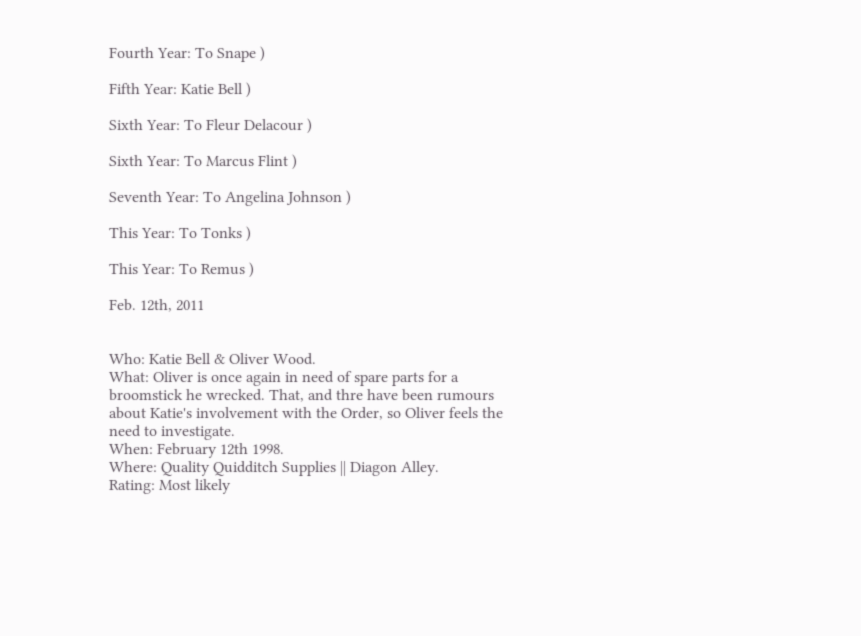Fourth Year: To Snape )

Fifth Year: Katie Bell )

Sixth Year: To Fleur Delacour )

Sixth Year: To Marcus Flint )

Seventh Year: To Angelina Johnson )

This Year: To Tonks )

This Year: To Remus )

Feb. 12th, 2011


Who: Katie Bell & Oliver Wood.
What: Oliver is once again in need of spare parts for a broomstick he wrecked. That, and thre have been rumours about Katie's involvement with the Order, so Oliver feels the need to investigate.
When: February 12th 1998.
Where: Quality Quidditch Supplies || Diagon Alley.
Rating: Most likely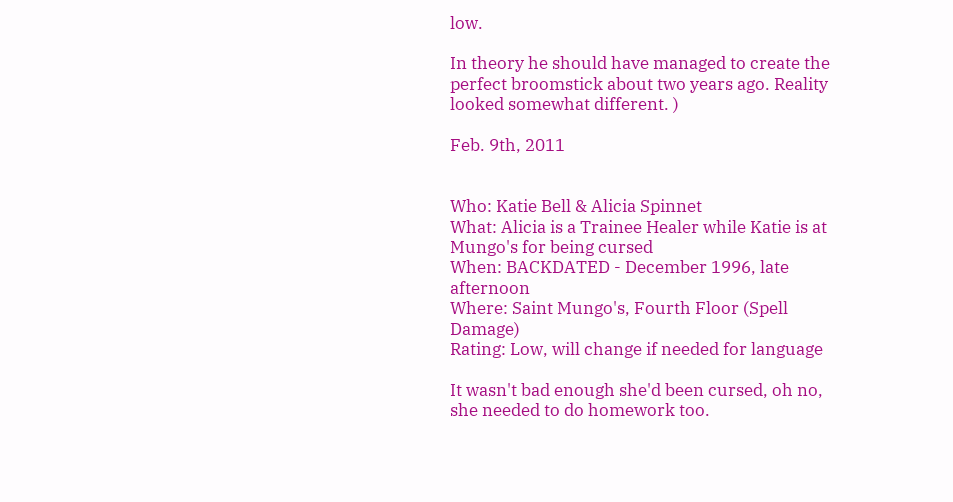low.

In theory he should have managed to create the perfect broomstick about two years ago. Reality looked somewhat different. )

Feb. 9th, 2011


Who: Katie Bell & Alicia Spinnet
What: Alicia is a Trainee Healer while Katie is at Mungo's for being cursed
When: BACKDATED - December 1996, late afternoon
Where: Saint Mungo's, Fourth Floor (Spell Damage)
Rating: Low, will change if needed for language

It wasn't bad enough she'd been cursed, oh no, she needed to do homework too.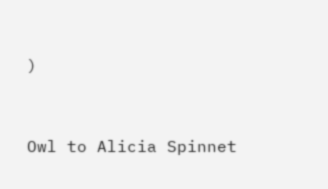)


Owl to Alicia Spinnet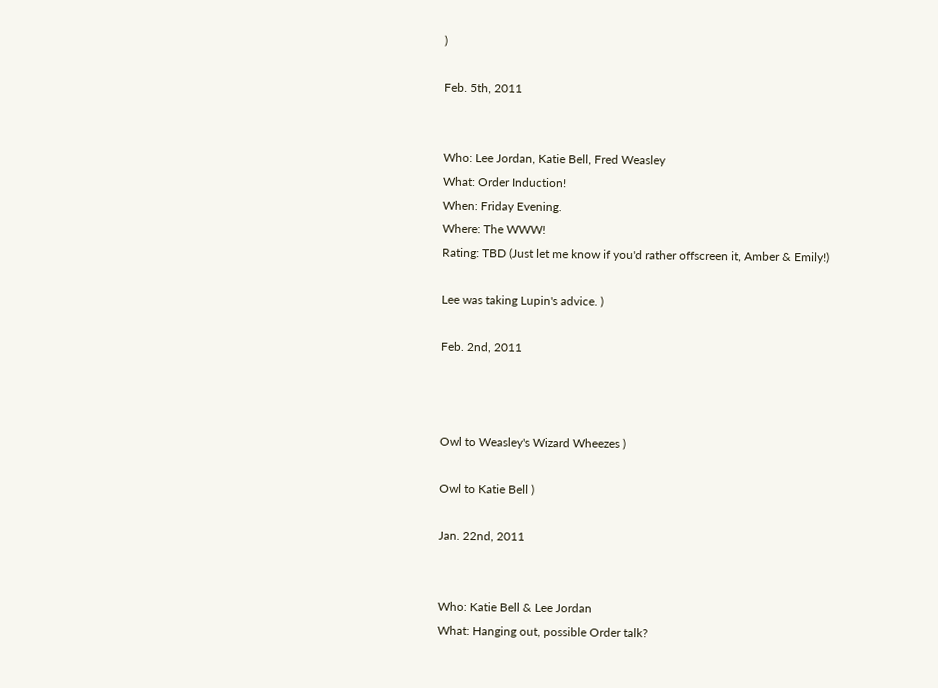)

Feb. 5th, 2011


Who: Lee Jordan, Katie Bell, Fred Weasley
What: Order Induction!
When: Friday Evening.
Where: The WWW!
Rating: TBD (Just let me know if you'd rather offscreen it, Amber & Emily!)

Lee was taking Lupin's advice. )

Feb. 2nd, 2011



Owl to Weasley's Wizard Wheezes )

Owl to Katie Bell )

Jan. 22nd, 2011


Who: Katie Bell & Lee Jordan
What: Hanging out, possible Order talk?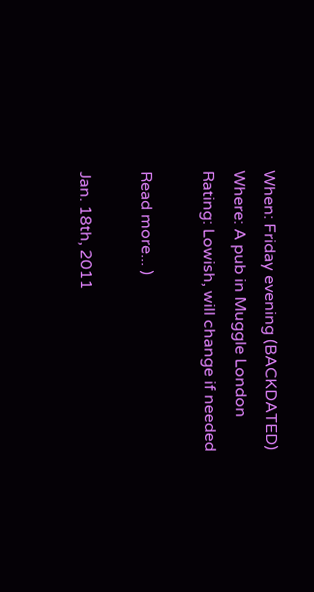When: Friday evening (BACKDATED)
Where: A pub in Muggle London
Rating: Lowish, will change if needed

Read more... )

Jan. 18th, 2011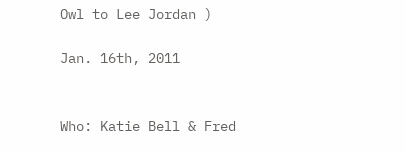Owl to Lee Jordan )

Jan. 16th, 2011


Who: Katie Bell & Fred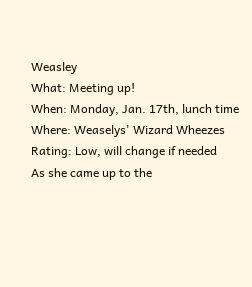Weasley
What: Meeting up!
When: Monday, Jan. 17th, lunch time
Where: Weaselys' Wizard Wheezes
Rating: Low, will change if needed
As she came up to the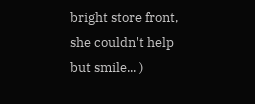bright store front, she couldn't help but smile... )